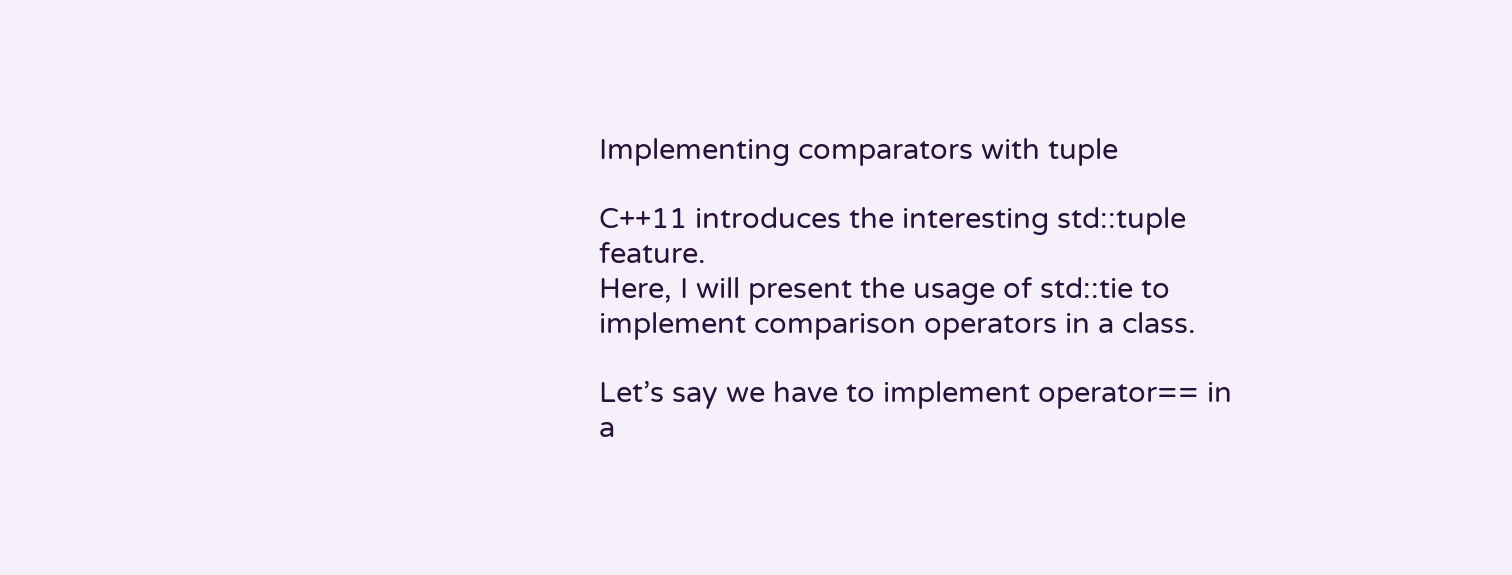Implementing comparators with tuple

C++11 introduces the interesting std::tuple feature.
Here, I will present the usage of std::tie to implement comparison operators in a class.

Let’s say we have to implement operator== in a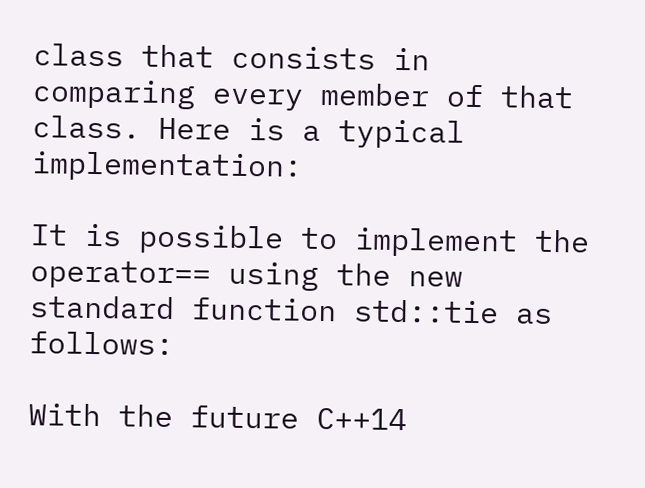class that consists in comparing every member of that class. Here is a typical implementation:

It is possible to implement the operator== using the new standard function std::tie as follows:

With the future C++14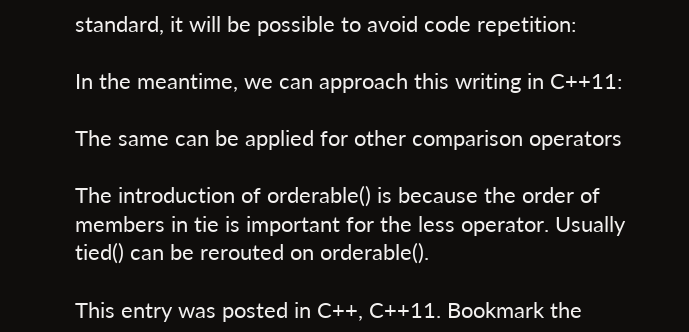standard, it will be possible to avoid code repetition:

In the meantime, we can approach this writing in C++11:

The same can be applied for other comparison operators

The introduction of orderable() is because the order of members in tie is important for the less operator. Usually tied() can be rerouted on orderable().

This entry was posted in C++, C++11. Bookmark the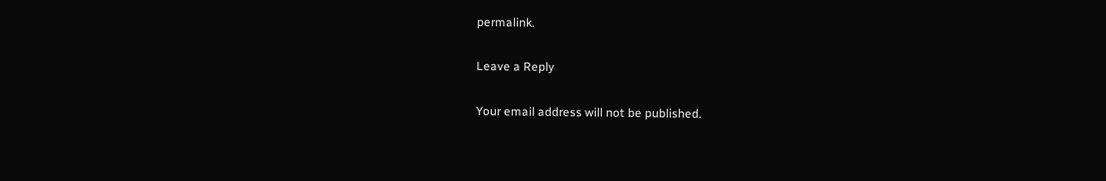permalink.

Leave a Reply

Your email address will not be published.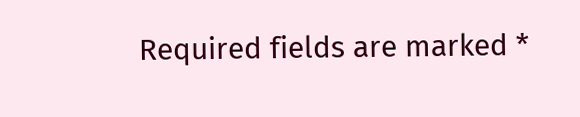Required fields are marked *